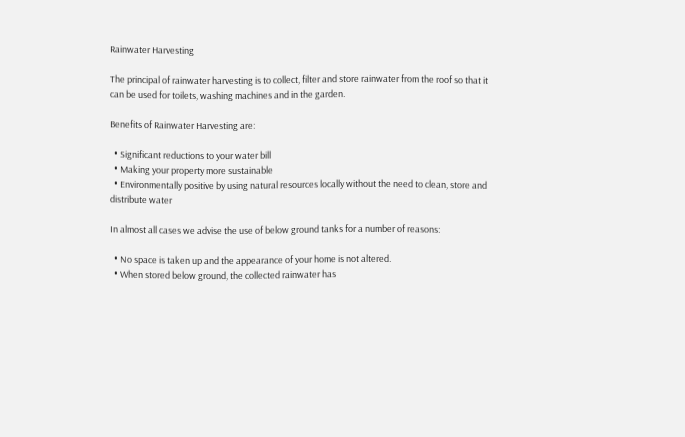Rainwater Harvesting

The principal of rainwater harvesting is to collect, filter and store rainwater from the roof so that it can be used for toilets, washing machines and in the garden.

Benefits of Rainwater Harvesting are:

  • Significant reductions to your water bill
  • Making your property more sustainable
  • Environmentally positive by using natural resources locally without the need to clean, store and distribute water

In almost all cases we advise the use of below ground tanks for a number of reasons:

  • No space is taken up and the appearance of your home is not altered.
  • When stored below ground, the collected rainwater has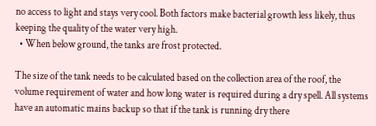no access to light and stays very cool. Both factors make bacterial growth less likely, thus keeping the quality of the water very high.
  • When below ground, the tanks are frost protected.

The size of the tank needs to be calculated based on the collection area of the roof, the volume requirement of water and how long water is required during a dry spell. All systems have an automatic mains backup so that if the tank is running dry there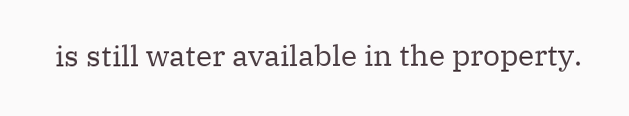is still water available in the property.